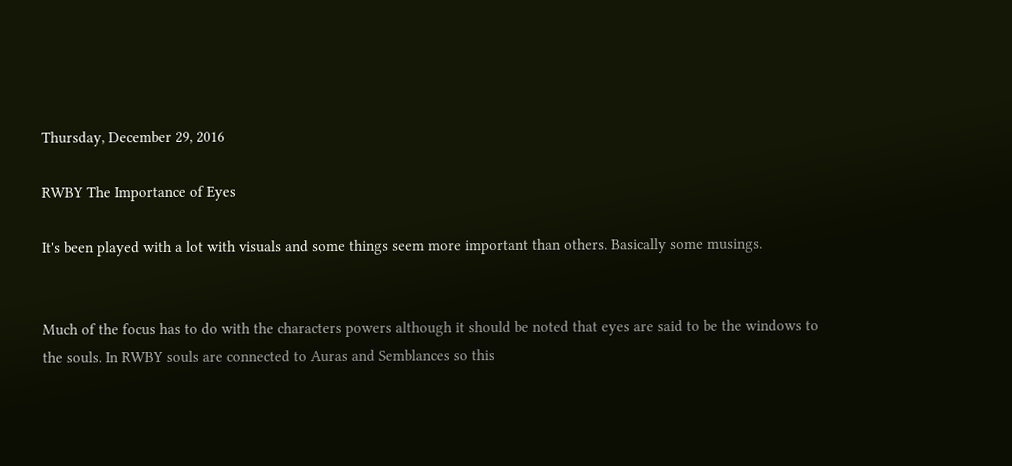Thursday, December 29, 2016

RWBY The Importance of Eyes

It's been played with a lot with visuals and some things seem more important than others. Basically some musings.


Much of the focus has to do with the characters powers although it should be noted that eyes are said to be the windows to the souls. In RWBY souls are connected to Auras and Semblances so this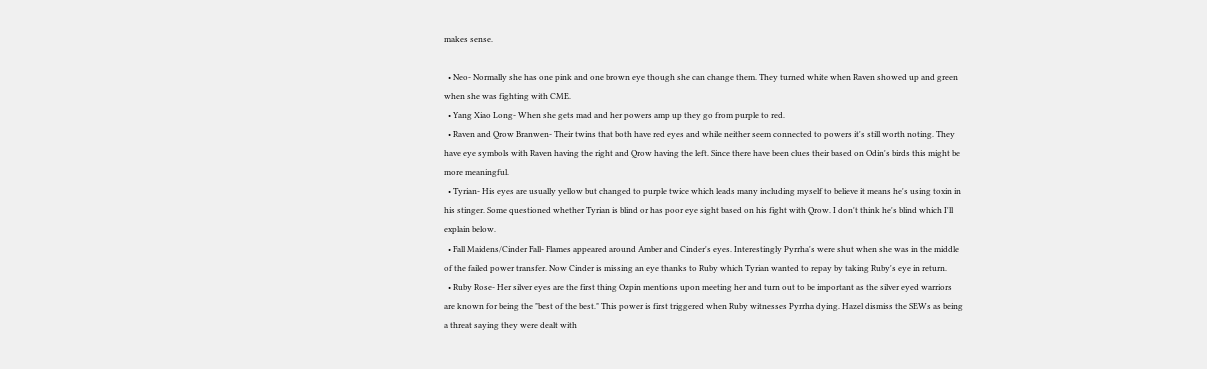makes sense.

  • Neo- Normally she has one pink and one brown eye though she can change them. They turned white when Raven showed up and green when she was fighting with CME.
  • Yang Xiao Long- When she gets mad and her powers amp up they go from purple to red.
  • Raven and Qrow Branwen- Their twins that both have red eyes and while neither seem connected to powers it's still worth noting. They have eye symbols with Raven having the right and Qrow having the left. Since there have been clues their based on Odin's birds this might be more meaningful.
  • Tyrian- His eyes are usually yellow but changed to purple twice which leads many including myself to believe it means he's using toxin in his stinger. Some questioned whether Tyrian is blind or has poor eye sight based on his fight with Qrow. I don't think he's blind which I'll explain below.
  • Fall Maidens/Cinder Fall- Flames appeared around Amber and Cinder's eyes. Interestingly Pyrrha's were shut when she was in the middle of the failed power transfer. Now Cinder is missing an eye thanks to Ruby which Tyrian wanted to repay by taking Ruby's eye in return.
  • Ruby Rose- Her silver eyes are the first thing Ozpin mentions upon meeting her and turn out to be important as the silver eyed warriors are known for being the "best of the best." This power is first triggered when Ruby witnesses Pyrrha dying. Hazel dismiss the SEWs as being a threat saying they were dealt with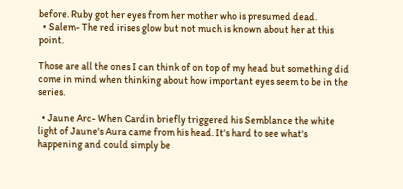before. Ruby got her eyes from her mother who is presumed dead.
  • Salem- The red irises glow but not much is known about her at this point.

Those are all the ones I can think of on top of my head but something did come in mind when thinking about how important eyes seem to be in the series.

  • Jaune Arc- When Cardin briefly triggered his Semblance the white light of Jaune's Aura came from his head. It's hard to see what's happening and could simply be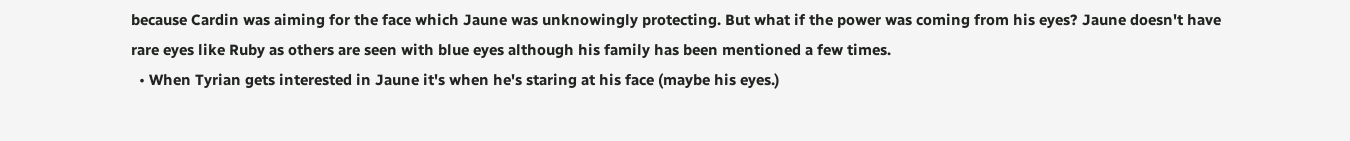because Cardin was aiming for the face which Jaune was unknowingly protecting. But what if the power was coming from his eyes? Jaune doesn't have rare eyes like Ruby as others are seen with blue eyes although his family has been mentioned a few times.
  • When Tyrian gets interested in Jaune it's when he's staring at his face (maybe his eyes.)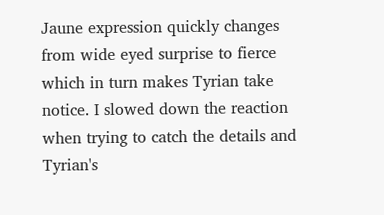Jaune expression quickly changes from wide eyed surprise to fierce which in turn makes Tyrian take notice. I slowed down the reaction when trying to catch the details and Tyrian's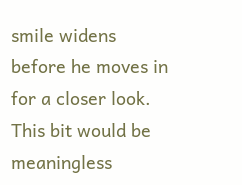smile widens before he moves in for a closer look. This bit would be meaningless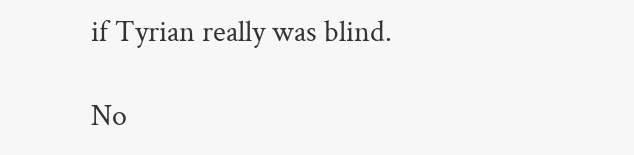if Tyrian really was blind.

No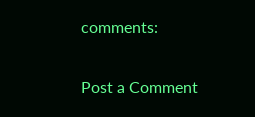comments:

Post a Comment